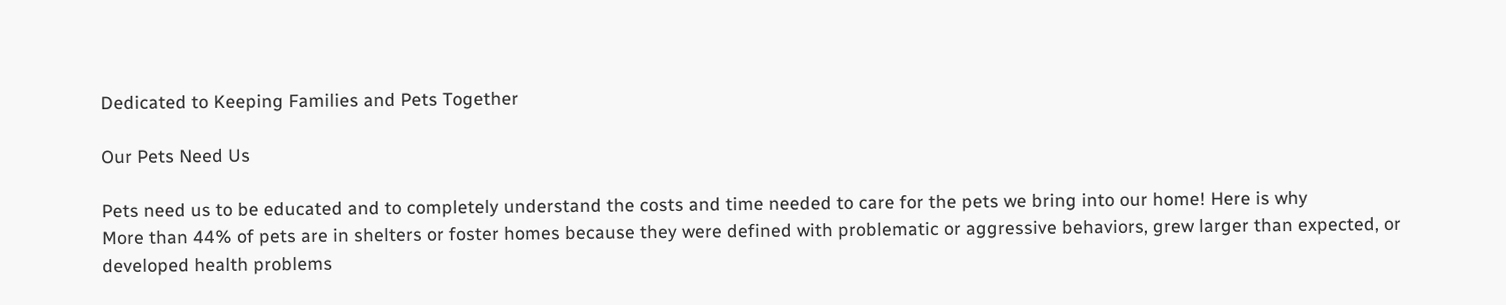Dedicated to Keeping Families and Pets Together

Our Pets Need Us

Pets need us to be educated and to completely understand the costs and time needed to care for the pets we bring into our home! Here is why
More than 44% of pets are in shelters or foster homes because they were defined with problematic or aggressive behaviors, grew larger than expected, or developed health problems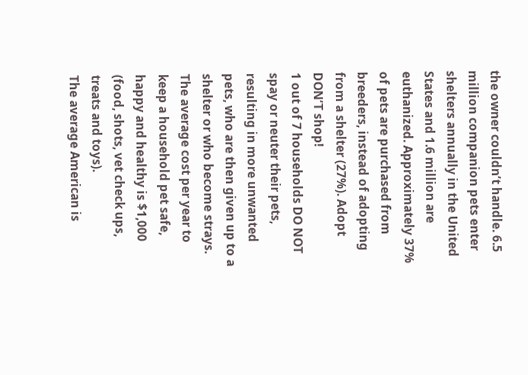the owner couldn’t handle. 6.5 million companion pets enter shelters annually in the United States and 1.6 million are euthanized. Approximately 37% of pets are purchased from breeders, instead of adopting from a shelter (27%). Adopt DON’T shop!
1 out of 7 households DO NOT spay or neuter their pets, resulting in more unwanted pets, who are then given up to a shelter or who become strays. The average cost per year to keep a household pet safe, happy and healthy is $1,000 (food, shots, vet check ups, treats and toys).
The average American is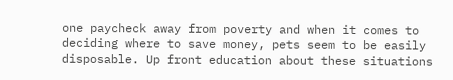one paycheck away from poverty and when it comes to deciding where to save money, pets seem to be easily disposable. Up front education about these situations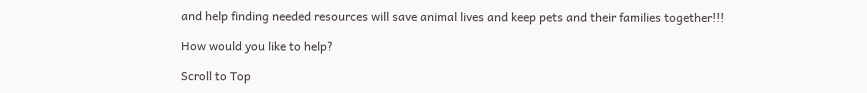and help finding needed resources will save animal lives and keep pets and their families together!!!

How would you like to help?

Scroll to Top